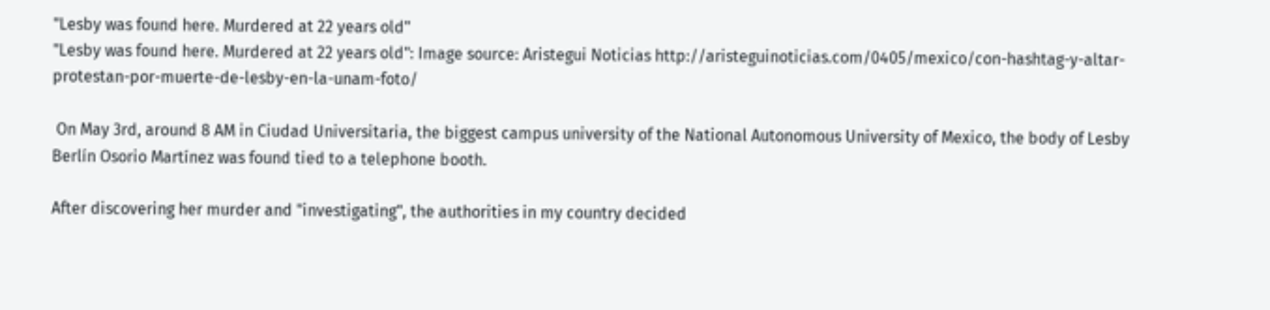"Lesby was found here. Murdered at 22 years old"
"Lesby was found here. Murdered at 22 years old": Image source: Aristegui Noticias http://aristeguinoticias.com/0405/mexico/con-hashtag-y-altar-protestan-por-muerte-de-lesby-en-la-unam-foto/

 On May 3rd, around 8 AM in Ciudad Universitaria, the biggest campus university of the National Autonomous University of Mexico, the body of Lesby Berlín Osorio Martínez was found tied to a telephone booth.

After discovering her murder and "investigating", the authorities in my country decided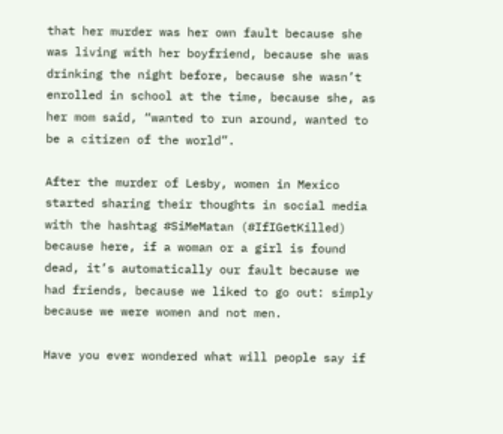that her murder was her own fault because she was living with her boyfriend, because she was drinking the night before, because she wasn’t enrolled in school at the time, because she, as her mom said, “wanted to run around, wanted to be a citizen of the world”.

After the murder of Lesby, women in Mexico started sharing their thoughts in social media with the hashtag #SiMeMatan (#IfIGetKilled) because here, if a woman or a girl is found dead, it’s automatically our fault because we had friends, because we liked to go out: simply because we were women and not men.

Have you ever wondered what will people say if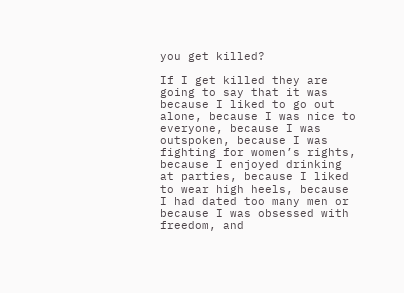you get killed?

If I get killed they are going to say that it was because I liked to go out alone, because I was nice to everyone, because I was outspoken, because I was fighting for women’s rights, because I enjoyed drinking at parties, because I liked to wear high heels, because I had dated too many men or because I was obsessed with freedom, and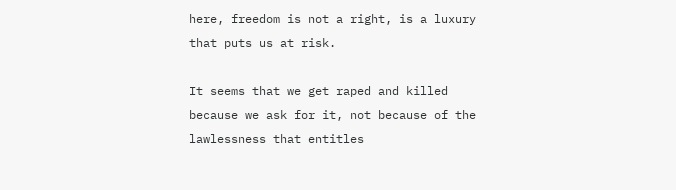here, freedom is not a right, is a luxury that puts us at risk.

It seems that we get raped and killed because we ask for it, not because of the lawlessness that entitles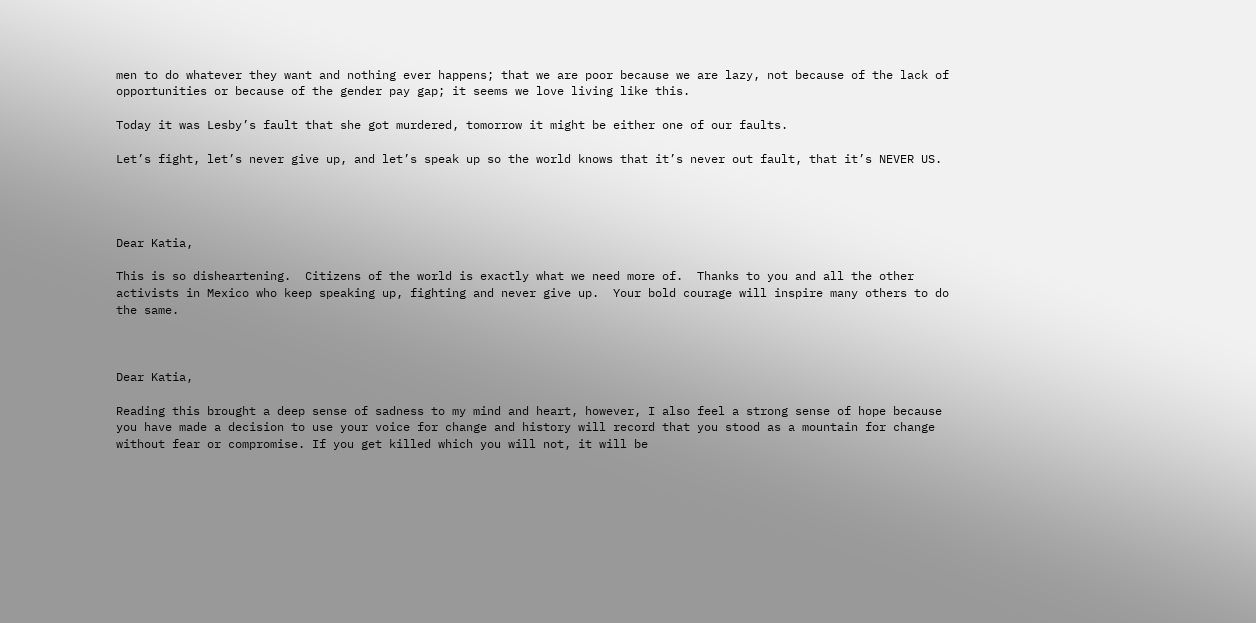men to do whatever they want and nothing ever happens; that we are poor because we are lazy, not because of the lack of opportunities or because of the gender pay gap; it seems we love living like this.

Today it was Lesby’s fault that she got murdered, tomorrow it might be either one of our faults.

Let’s fight, let’s never give up, and let’s speak up so the world knows that it’s never out fault, that it’s NEVER US.




Dear Katia,

This is so disheartening.  Citizens of the world is exactly what we need more of.  Thanks to you and all the other activists in Mexico who keep speaking up, fighting and never give up.  Your bold courage will inspire many others to do the same.



Dear Katia,

Reading this brought a deep sense of sadness to my mind and heart, however, I also feel a strong sense of hope because you have made a decision to use your voice for change and history will record that you stood as a mountain for change without fear or compromise. If you get killed which you will not, it will be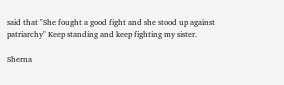said that "She fought a good fight and she stood up against patriarchy" Keep standing and keep fighting my sister.

Sherna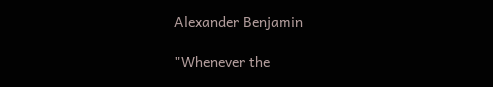Alexander Benjamin

"Whenever the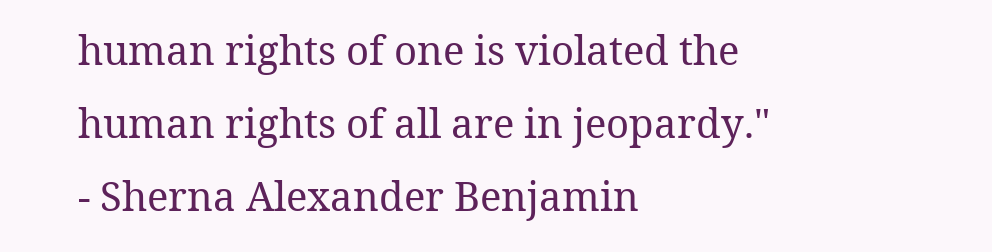human rights of one is violated the human rights of all are in jeopardy." - Sherna Alexander Benjamin